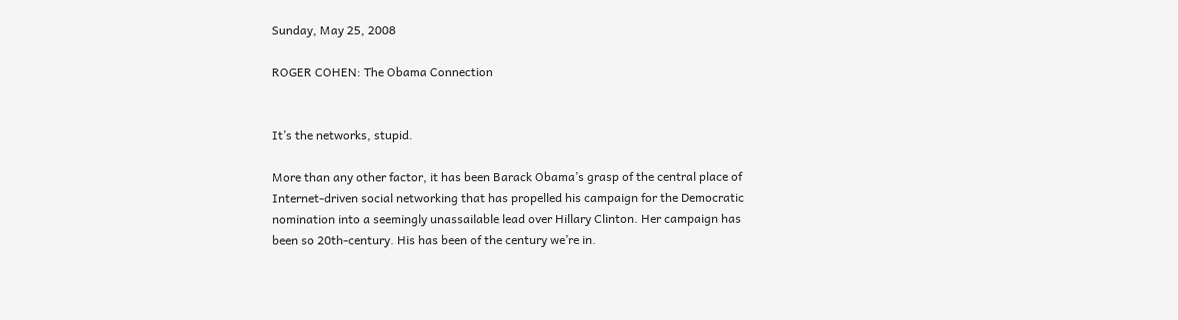Sunday, May 25, 2008

ROGER COHEN: The Obama Connection


It’s the networks, stupid.

More than any other factor, it has been Barack Obama’s grasp of the central place of Internet-driven social networking that has propelled his campaign for the Democratic nomination into a seemingly unassailable lead over Hillary Clinton. Her campaign has been so 20th-century. His has been of the century we’re in.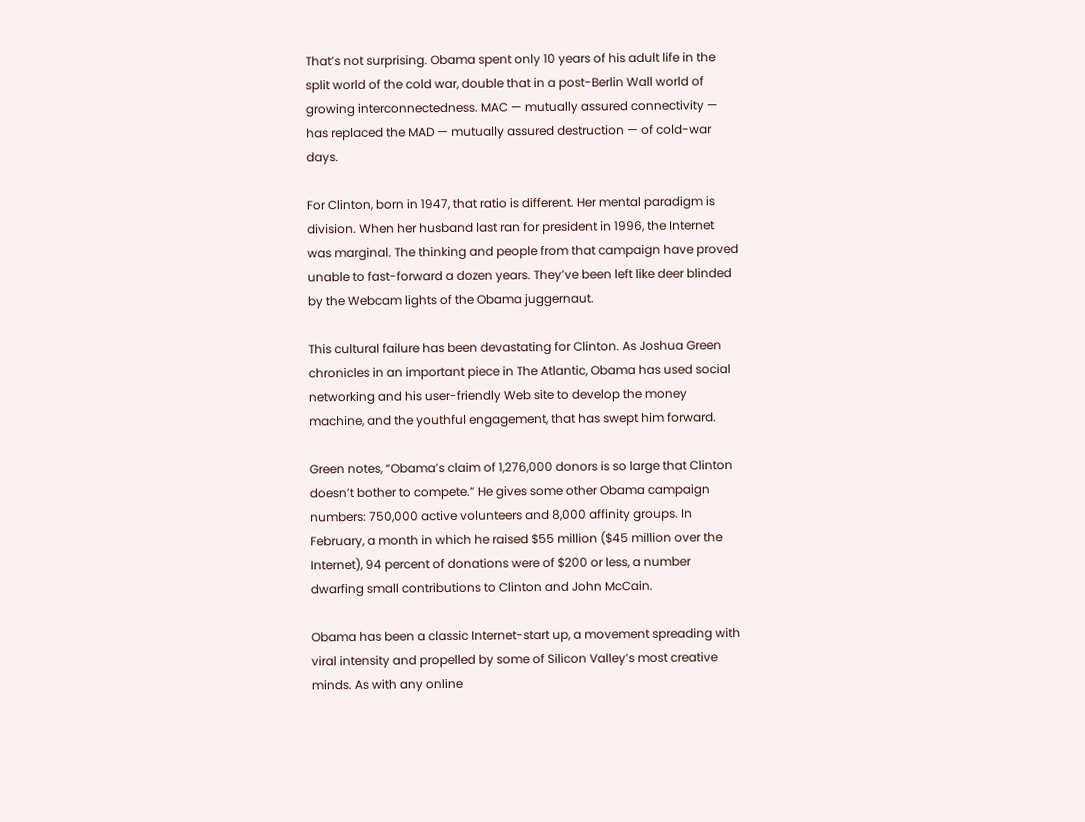That’s not surprising. Obama spent only 10 years of his adult life in the split world of the cold war, double that in a post-Berlin Wall world of growing interconnectedness. MAC — mutually assured connectivity — has replaced the MAD — mutually assured destruction — of cold-war days.

For Clinton, born in 1947, that ratio is different. Her mental paradigm is division. When her husband last ran for president in 1996, the Internet was marginal. The thinking and people from that campaign have proved unable to fast-forward a dozen years. They’ve been left like deer blinded by the Webcam lights of the Obama juggernaut.

This cultural failure has been devastating for Clinton. As Joshua Green chronicles in an important piece in The Atlantic, Obama has used social networking and his user-friendly Web site to develop the money machine, and the youthful engagement, that has swept him forward.

Green notes, “Obama’s claim of 1,276,000 donors is so large that Clinton doesn’t bother to compete.” He gives some other Obama campaign numbers: 750,000 active volunteers and 8,000 affinity groups. In February, a month in which he raised $55 million ($45 million over the Internet), 94 percent of donations were of $200 or less, a number dwarfing small contributions to Clinton and John McCain.

Obama has been a classic Internet-start up, a movement spreading with viral intensity and propelled by some of Silicon Valley’s most creative minds. As with any online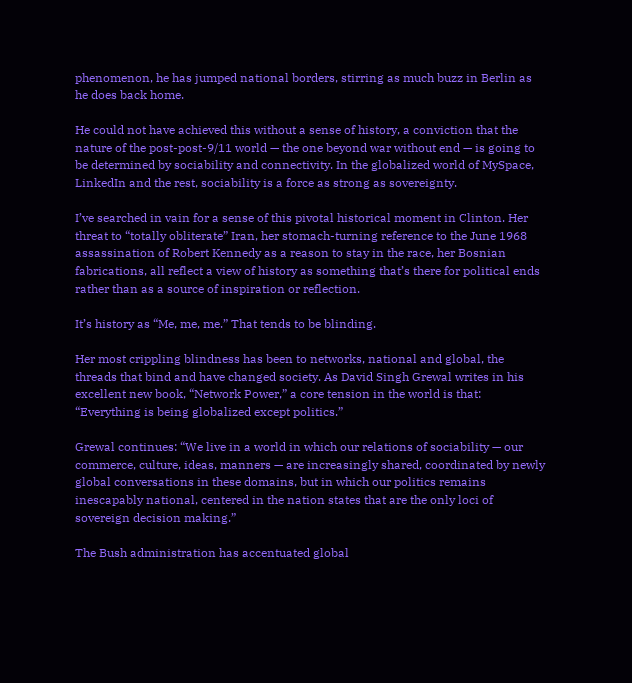phenomenon, he has jumped national borders, stirring as much buzz in Berlin as he does back home.

He could not have achieved this without a sense of history, a conviction that the nature of the post-post-9/11 world — the one beyond war without end — is going to be determined by sociability and connectivity. In the globalized world of MySpace, LinkedIn and the rest, sociability is a force as strong as sovereignty.

I’ve searched in vain for a sense of this pivotal historical moment in Clinton. Her threat to “totally obliterate” Iran, her stomach-turning reference to the June 1968 assassination of Robert Kennedy as a reason to stay in the race, her Bosnian fabrications, all reflect a view of history as something that’s there for political ends rather than as a source of inspiration or reflection.

It’s history as “Me, me, me.” That tends to be blinding.

Her most crippling blindness has been to networks, national and global, the threads that bind and have changed society. As David Singh Grewal writes in his excellent new book, “Network Power,” a core tension in the world is that: “Everything is being globalized except politics.”

Grewal continues: “We live in a world in which our relations of sociability — our commerce, culture, ideas, manners — are increasingly shared, coordinated by newly global conversations in these domains, but in which our politics remains inescapably national, centered in the nation states that are the only loci of sovereign decision making.”

The Bush administration has accentuated global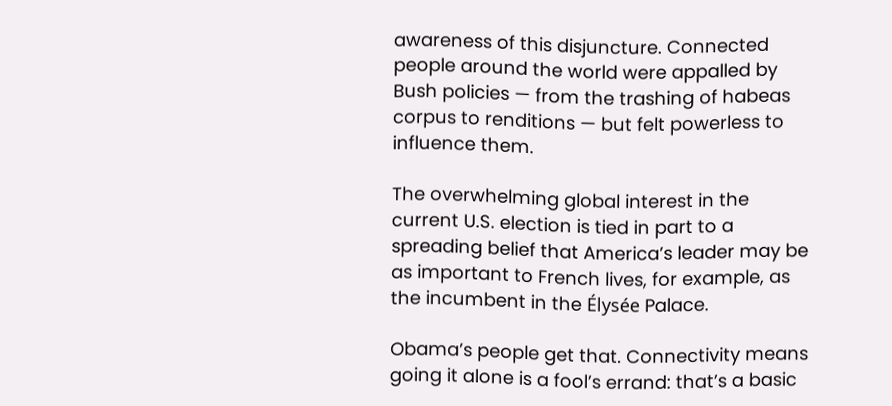awareness of this disjuncture. Connected people around the world were appalled by Bush policies — from the trashing of habeas corpus to renditions — but felt powerless to influence them.

The overwhelming global interest in the current U.S. election is tied in part to a spreading belief that America’s leader may be as important to French lives, for example, as the incumbent in the Élysée Palace.

Obama’s people get that. Connectivity means going it alone is a fool’s errand: that’s a basic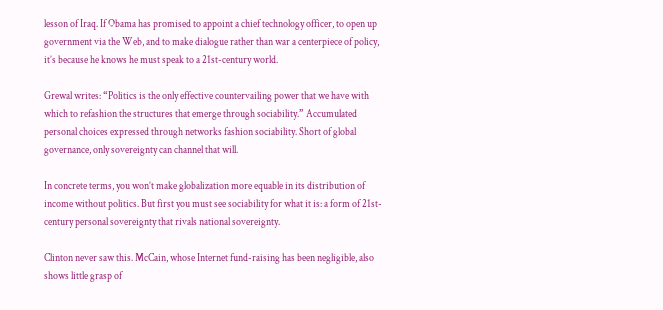lesson of Iraq. If Obama has promised to appoint a chief technology officer, to open up government via the Web, and to make dialogue rather than war a centerpiece of policy, it’s because he knows he must speak to a 21st-century world.

Grewal writes: “Politics is the only effective countervailing power that we have with which to refashion the structures that emerge through sociability.” Accumulated personal choices expressed through networks fashion sociability. Short of global governance, only sovereignty can channel that will.

In concrete terms, you won’t make globalization more equable in its distribution of income without politics. But first you must see sociability for what it is: a form of 21st-century personal sovereignty that rivals national sovereignty.

Clinton never saw this. McCain, whose Internet fund-raising has been negligible, also shows little grasp of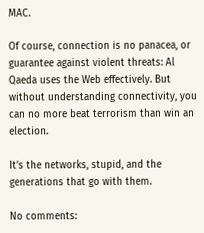MAC.

Of course, connection is no panacea, or guarantee against violent threats: Al Qaeda uses the Web effectively. But without understanding connectivity, you can no more beat terrorism than win an election.

It’s the networks, stupid, and the generations that go with them.

No comments: